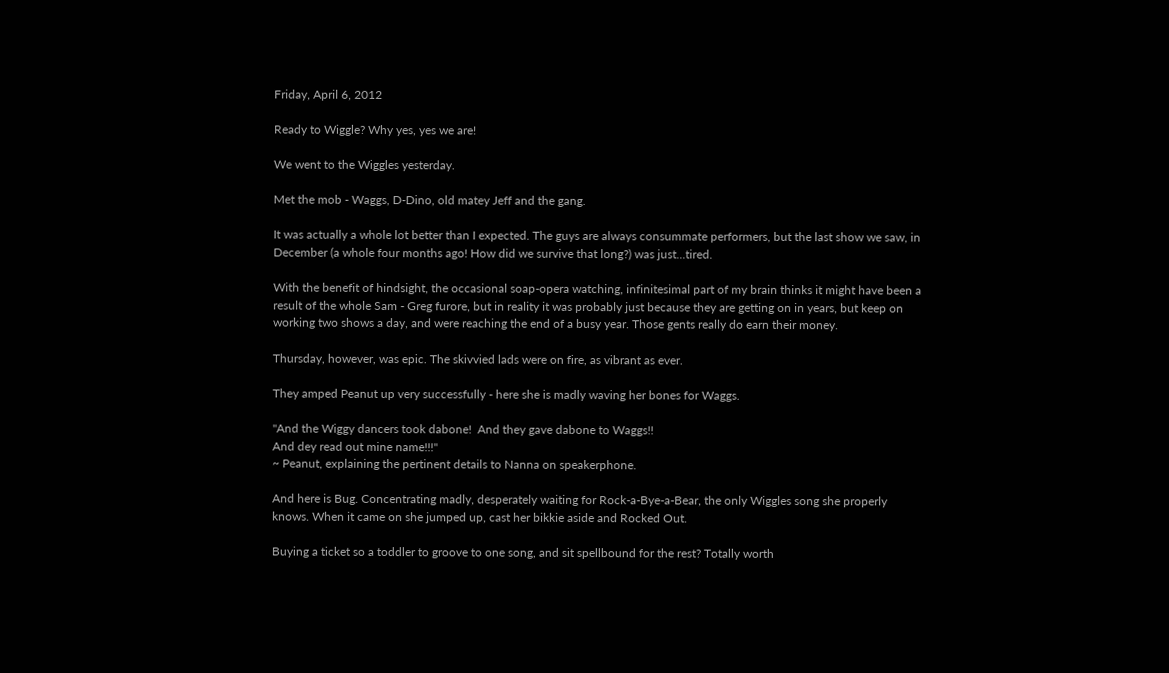Friday, April 6, 2012

Ready to Wiggle? Why yes, yes we are!

We went to the Wiggles yesterday.

Met the mob - Waggs, D-Dino, old matey Jeff and the gang.

It was actually a whole lot better than I expected. The guys are always consummate performers, but the last show we saw, in December (a whole four months ago! How did we survive that long?) was just...tired.

With the benefit of hindsight, the occasional soap-opera watching, infinitesimal part of my brain thinks it might have been a result of the whole Sam - Greg furore, but in reality it was probably just because they are getting on in years, but keep on working two shows a day, and were reaching the end of a busy year. Those gents really do earn their money.

Thursday, however, was epic. The skivvied lads were on fire, as vibrant as ever.

They amped Peanut up very successfully - here she is madly waving her bones for Waggs.

"And the Wiggy dancers took dabone!  And they gave dabone to Waggs!!
And dey read out mine name!!!"
~ Peanut, explaining the pertinent details to Nanna on speakerphone.

And here is Bug. Concentrating madly, desperately waiting for Rock-a-Bye-a-Bear, the only Wiggles song she properly knows. When it came on she jumped up, cast her bikkie aside and Rocked Out.

Buying a ticket so a toddler to groove to one song, and sit spellbound for the rest? Totally worth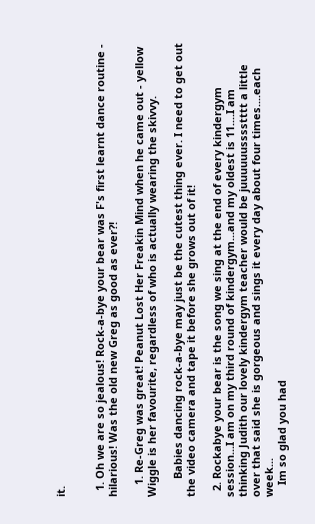it.


  1. Oh we are so jealous! Rock-a-bye your bear was F's first learnt dance routine - hilarious! Was the old new Greg as good as ever?!

    1. Re-Greg was great! Peanut Lost Her Freakin Mind when he came out - yellow Wiggle is her favourite, regardless of who is actually wearing the skivvy.

      Babies dancing rock-a-bye may just be the cutest thing ever. I need to get out the video camera and tape it before she grows out of it!

  2. Rockabye your bear is the song we sing at the end of every kindergym session...I am on my third round of kindergym...and my oldest is 11....I am thinking Judith our lovely kindergym teacher would be juuuuuusssstttt a little over that said she is gorgeous and sings it every day about four times....each week...
    Im so glad you had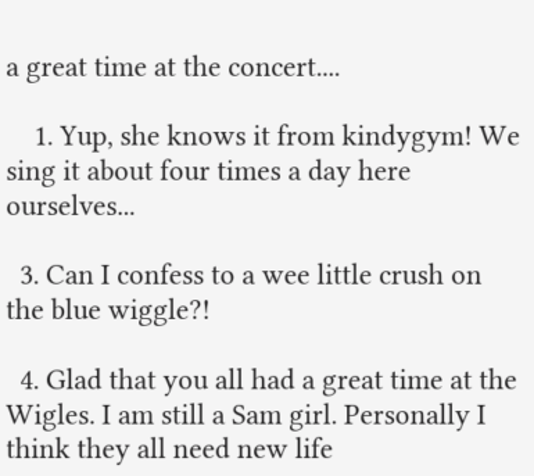a great time at the concert....

    1. Yup, she knows it from kindygym! We sing it about four times a day here ourselves...

  3. Can I confess to a wee little crush on the blue wiggle?!

  4. Glad that you all had a great time at the Wigles. I am still a Sam girl. Personally I think they all need new life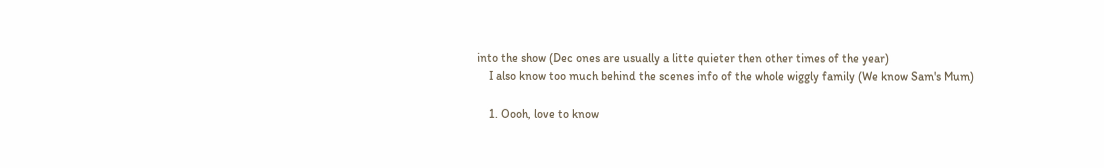into the show (Dec ones are usually a litte quieter then other times of the year)
    I also know too much behind the scenes info of the whole wiggly family (We know Sam's Mum)

    1. Oooh, love to know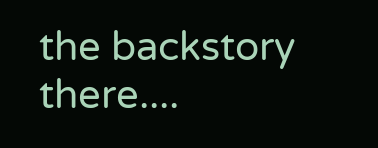the backstory there....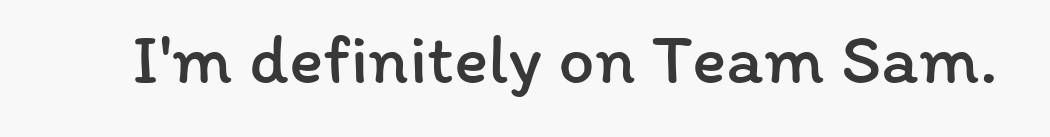I'm definitely on Team Sam.